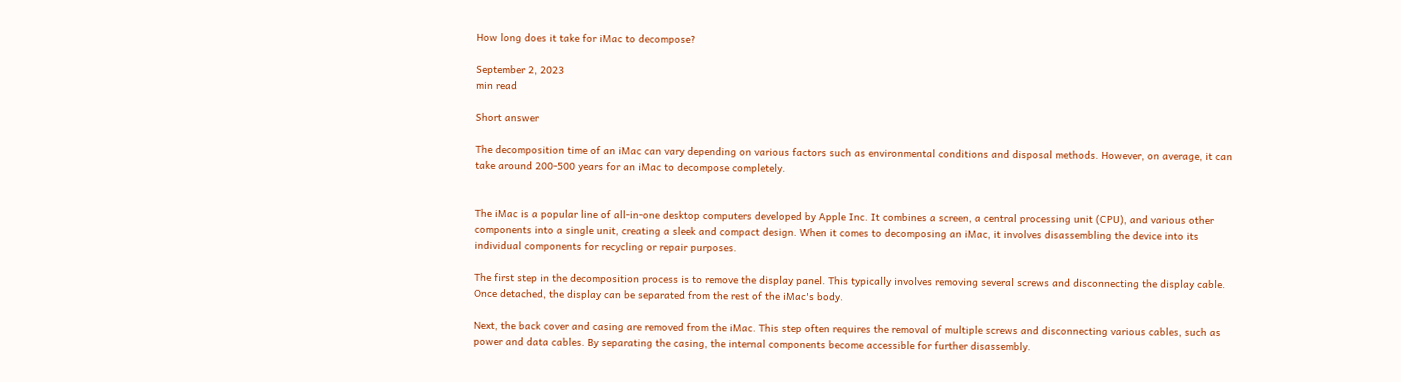How long does it take for iMac to decompose?

September 2, 2023
min read

Short answer

The decomposition time of an iMac can vary depending on various factors such as environmental conditions and disposal methods. However, on average, it can take around 200-500 years for an iMac to decompose completely.


The iMac is a popular line of all-in-one desktop computers developed by Apple Inc. It combines a screen, a central processing unit (CPU), and various other components into a single unit, creating a sleek and compact design. When it comes to decomposing an iMac, it involves disassembling the device into its individual components for recycling or repair purposes.

The first step in the decomposition process is to remove the display panel. This typically involves removing several screws and disconnecting the display cable. Once detached, the display can be separated from the rest of the iMac's body.

Next, the back cover and casing are removed from the iMac. This step often requires the removal of multiple screws and disconnecting various cables, such as power and data cables. By separating the casing, the internal components become accessible for further disassembly.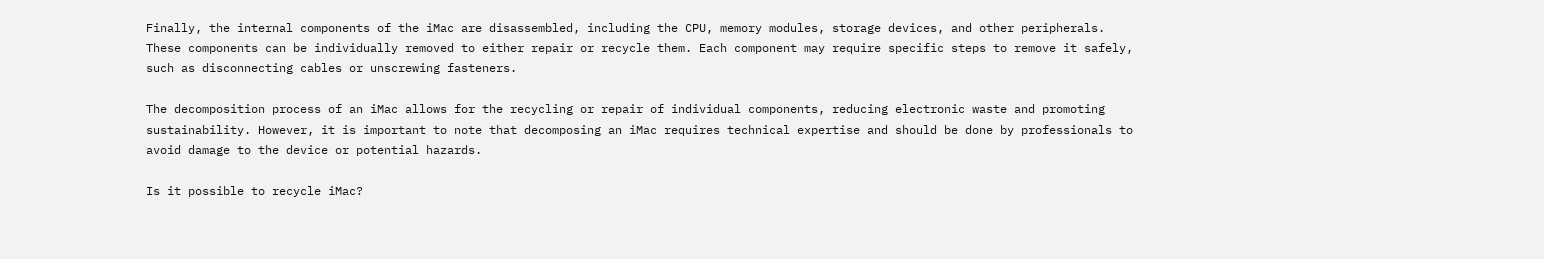Finally, the internal components of the iMac are disassembled, including the CPU, memory modules, storage devices, and other peripherals. These components can be individually removed to either repair or recycle them. Each component may require specific steps to remove it safely, such as disconnecting cables or unscrewing fasteners.

The decomposition process of an iMac allows for the recycling or repair of individual components, reducing electronic waste and promoting sustainability. However, it is important to note that decomposing an iMac requires technical expertise and should be done by professionals to avoid damage to the device or potential hazards.

Is it possible to recycle iMac?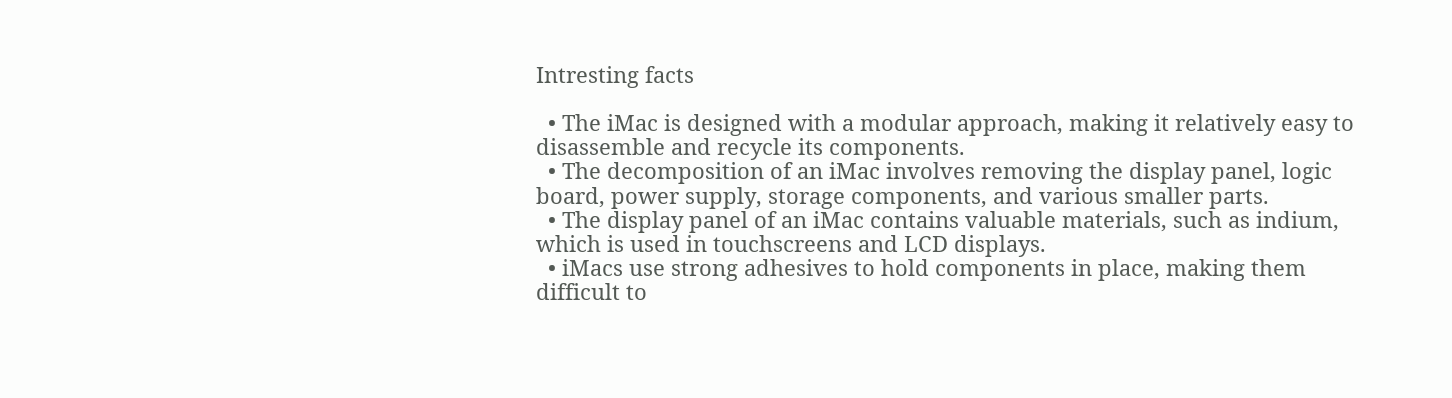Intresting facts

  • The iMac is designed with a modular approach, making it relatively easy to disassemble and recycle its components.
  • The decomposition of an iMac involves removing the display panel, logic board, power supply, storage components, and various smaller parts.
  • The display panel of an iMac contains valuable materials, such as indium, which is used in touchscreens and LCD displays.
  • iMacs use strong adhesives to hold components in place, making them difficult to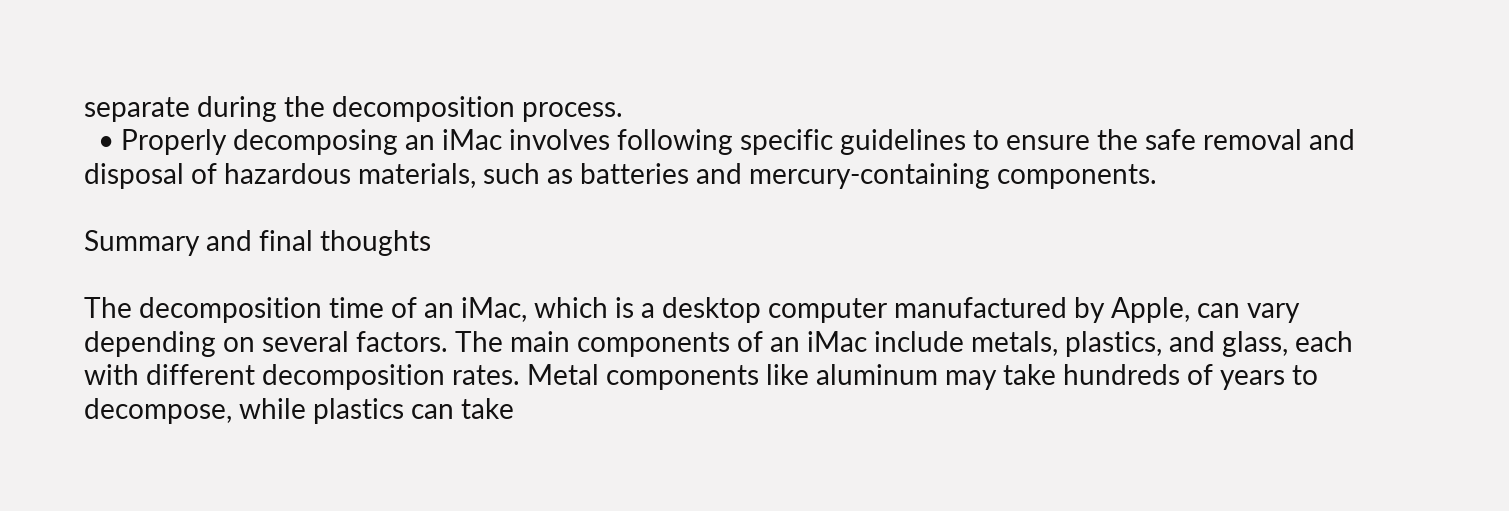separate during the decomposition process.
  • Properly decomposing an iMac involves following specific guidelines to ensure the safe removal and disposal of hazardous materials, such as batteries and mercury-containing components.

Summary and final thoughts

The decomposition time of an iMac, which is a desktop computer manufactured by Apple, can vary depending on several factors. The main components of an iMac include metals, plastics, and glass, each with different decomposition rates. Metal components like aluminum may take hundreds of years to decompose, while plastics can take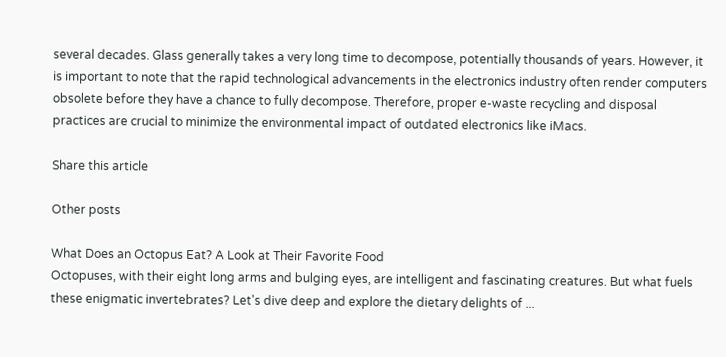several decades. Glass generally takes a very long time to decompose, potentially thousands of years. However, it is important to note that the rapid technological advancements in the electronics industry often render computers obsolete before they have a chance to fully decompose. Therefore, proper e-waste recycling and disposal practices are crucial to minimize the environmental impact of outdated electronics like iMacs.

Share this article

Other posts

What Does an Octopus Eat? A Look at Their Favorite Food
Octopuses, with their eight long arms and bulging eyes, are intelligent and fascinating creatures. But what fuels these enigmatic invertebrates? Let's dive deep and explore the dietary delights of ...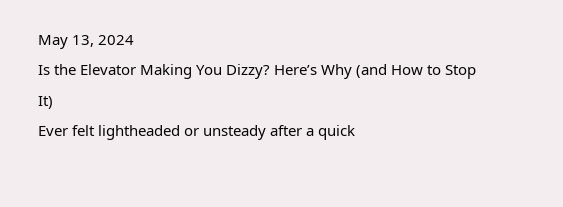May 13, 2024
Is the Elevator Making You Dizzy? Here’s Why (and How to Stop It)
Ever felt lightheaded or unsteady after a quick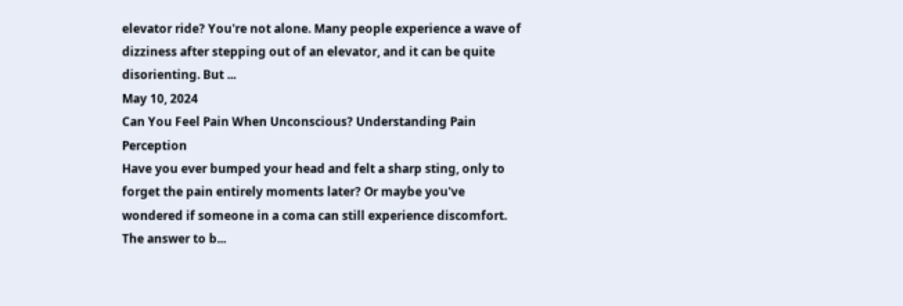elevator ride? You're not alone. Many people experience a wave of dizziness after stepping out of an elevator, and it can be quite disorienting. But ...
May 10, 2024
Can You Feel Pain When Unconscious? Understanding Pain Perception
Have you ever bumped your head and felt a sharp sting, only to forget the pain entirely moments later? Or maybe you've wondered if someone in a coma can still experience discomfort. The answer to b...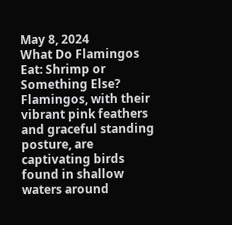May 8, 2024
What Do Flamingos Eat: Shrimp or Something Else?
Flamingos, with their vibrant pink feathers and graceful standing posture, are captivating birds found in shallow waters around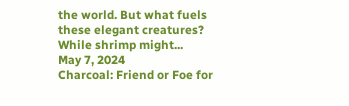the world. But what fuels these elegant creatures? While shrimp might...
May 7, 2024
Charcoal: Friend or Foe for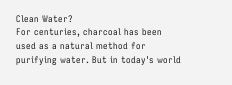Clean Water?
For centuries, charcoal has been used as a natural method for purifying water. But in today's world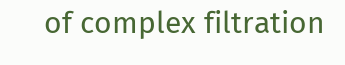of complex filtration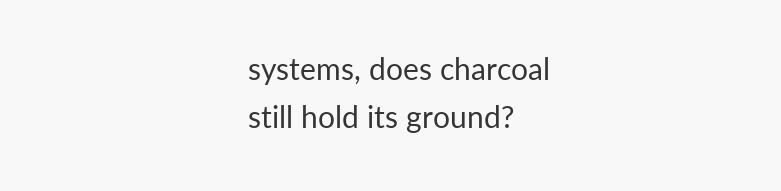systems, does charcoal still hold its ground?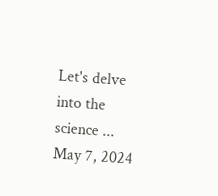Let's delve into the science ...
May 7, 2024